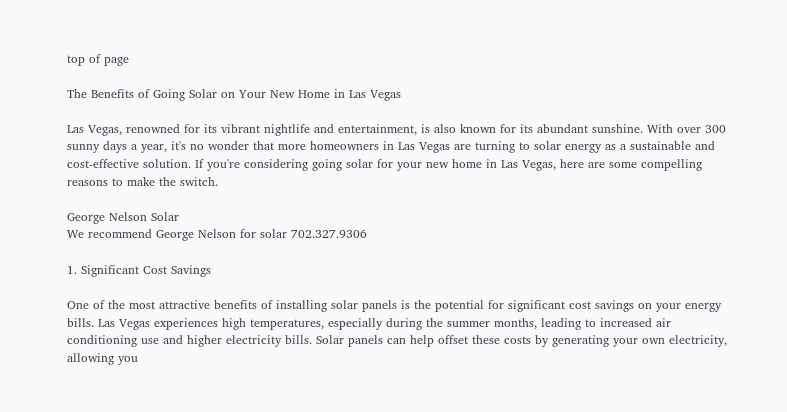top of page

The Benefits of Going Solar on Your New Home in Las Vegas

Las Vegas, renowned for its vibrant nightlife and entertainment, is also known for its abundant sunshine. With over 300 sunny days a year, it's no wonder that more homeowners in Las Vegas are turning to solar energy as a sustainable and cost-effective solution. If you're considering going solar for your new home in Las Vegas, here are some compelling reasons to make the switch.

George Nelson Solar
We recommend George Nelson for solar 702.327.9306

1. Significant Cost Savings

One of the most attractive benefits of installing solar panels is the potential for significant cost savings on your energy bills. Las Vegas experiences high temperatures, especially during the summer months, leading to increased air conditioning use and higher electricity bills. Solar panels can help offset these costs by generating your own electricity, allowing you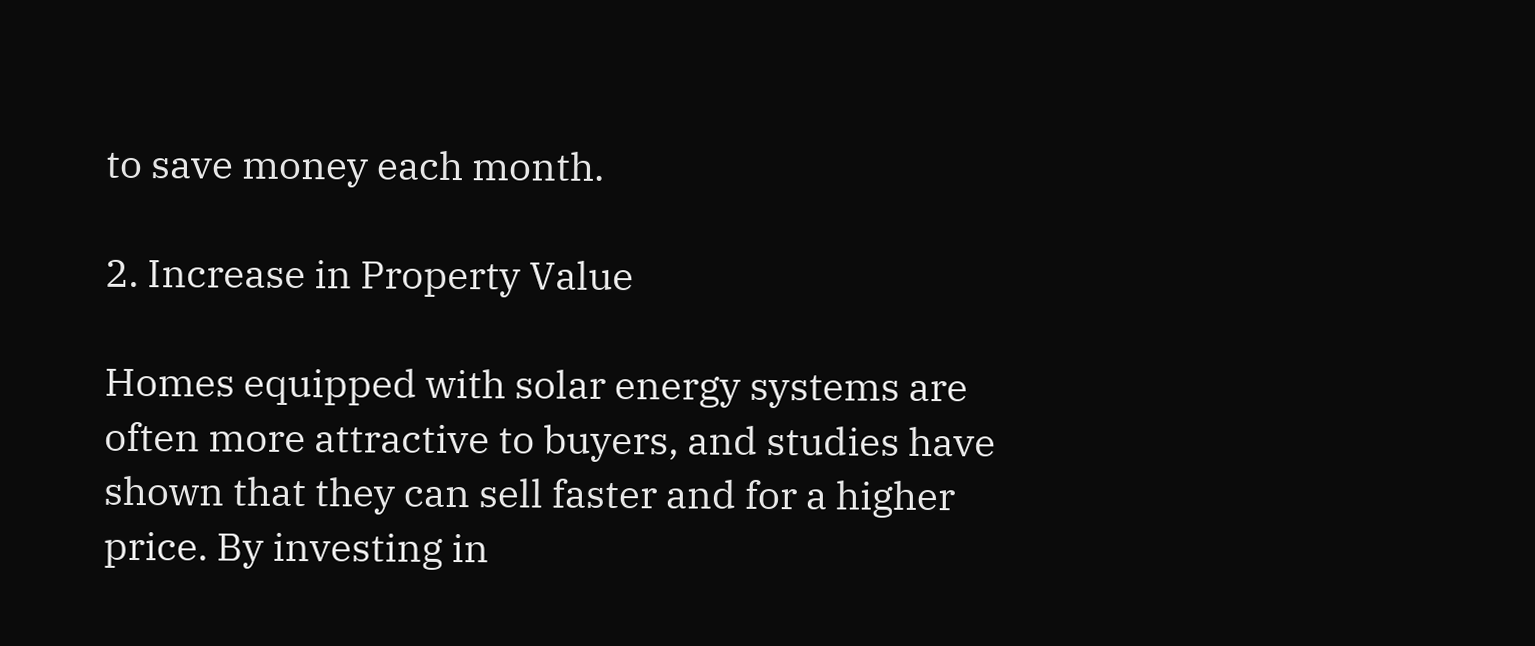to save money each month.

2. Increase in Property Value

Homes equipped with solar energy systems are often more attractive to buyers, and studies have shown that they can sell faster and for a higher price. By investing in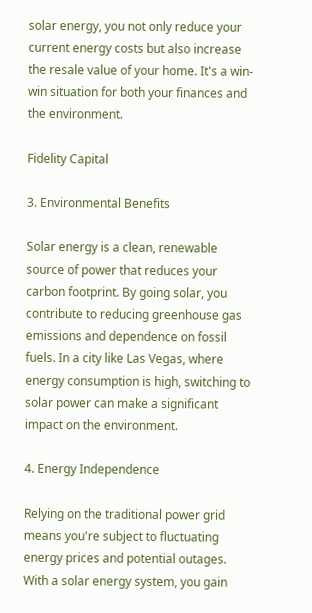solar energy, you not only reduce your current energy costs but also increase the resale value of your home. It's a win-win situation for both your finances and the environment.

Fidelity Capital

3. Environmental Benefits

Solar energy is a clean, renewable source of power that reduces your carbon footprint. By going solar, you contribute to reducing greenhouse gas emissions and dependence on fossil fuels. In a city like Las Vegas, where energy consumption is high, switching to solar power can make a significant impact on the environment.

4. Energy Independence

Relying on the traditional power grid means you're subject to fluctuating energy prices and potential outages. With a solar energy system, you gain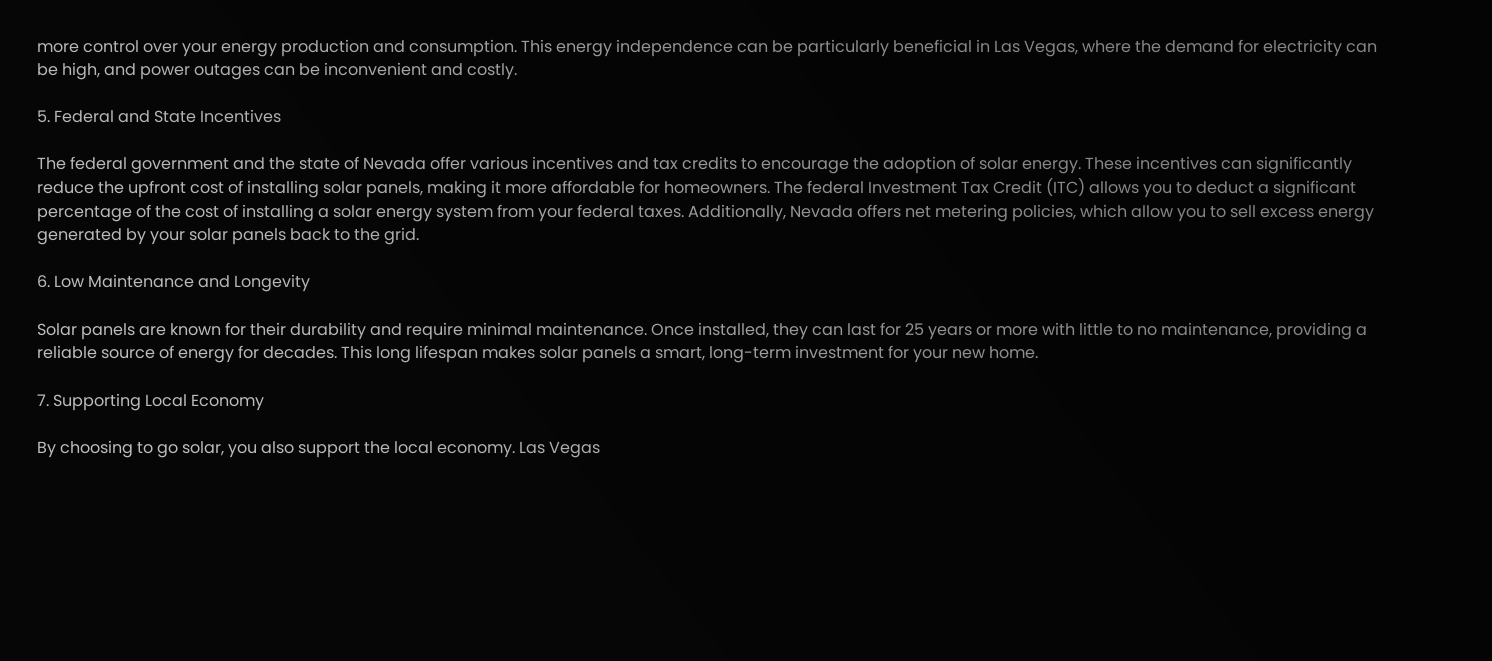more control over your energy production and consumption. This energy independence can be particularly beneficial in Las Vegas, where the demand for electricity can be high, and power outages can be inconvenient and costly.

5. Federal and State Incentives

The federal government and the state of Nevada offer various incentives and tax credits to encourage the adoption of solar energy. These incentives can significantly reduce the upfront cost of installing solar panels, making it more affordable for homeowners. The federal Investment Tax Credit (ITC) allows you to deduct a significant percentage of the cost of installing a solar energy system from your federal taxes. Additionally, Nevada offers net metering policies, which allow you to sell excess energy generated by your solar panels back to the grid.

6. Low Maintenance and Longevity

Solar panels are known for their durability and require minimal maintenance. Once installed, they can last for 25 years or more with little to no maintenance, providing a reliable source of energy for decades. This long lifespan makes solar panels a smart, long-term investment for your new home.

7. Supporting Local Economy

By choosing to go solar, you also support the local economy. Las Vegas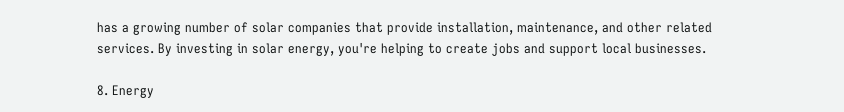has a growing number of solar companies that provide installation, maintenance, and other related services. By investing in solar energy, you're helping to create jobs and support local businesses.

8. Energy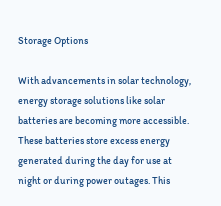Storage Options

With advancements in solar technology, energy storage solutions like solar batteries are becoming more accessible. These batteries store excess energy generated during the day for use at night or during power outages. This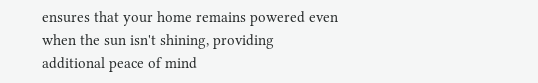ensures that your home remains powered even when the sun isn't shining, providing additional peace of mind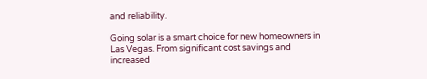and reliability.

Going solar is a smart choice for new homeowners in Las Vegas. From significant cost savings and increased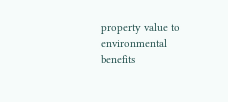property value to environmental benefits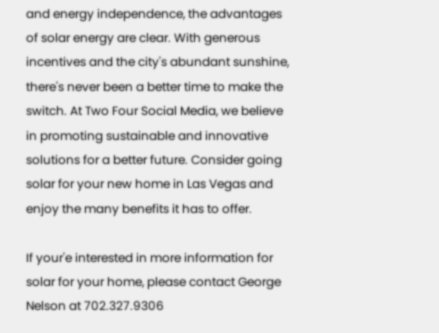and energy independence, the advantages of solar energy are clear. With generous incentives and the city's abundant sunshine, there's never been a better time to make the switch. At Two Four Social Media, we believe in promoting sustainable and innovative solutions for a better future. Consider going solar for your new home in Las Vegas and enjoy the many benefits it has to offer.

If your'e interested in more information for solar for your home, please contact George Nelson at 702.327.9306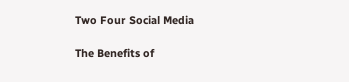Two Four Social Media

The Benefits of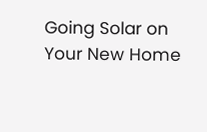Going Solar on Your New Home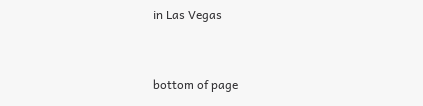in Las Vegas


bottom of page